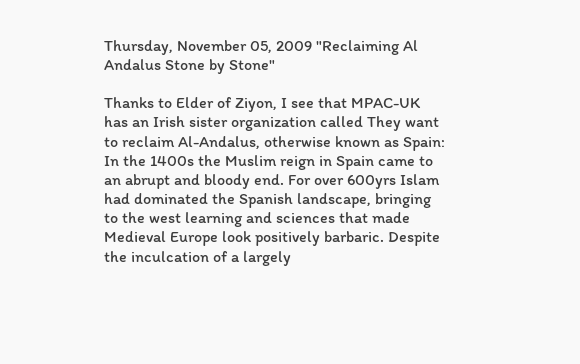Thursday, November 05, 2009 "Reclaiming Al Andalus Stone by Stone"

Thanks to Elder of Ziyon, I see that MPAC-UK has an Irish sister organization called They want to reclaim Al-Andalus, otherwise known as Spain:
In the 1400s the Muslim reign in Spain came to an abrupt and bloody end. For over 600yrs Islam had dominated the Spanish landscape, bringing to the west learning and sciences that made Medieval Europe look positively barbaric. Despite the inculcation of a largely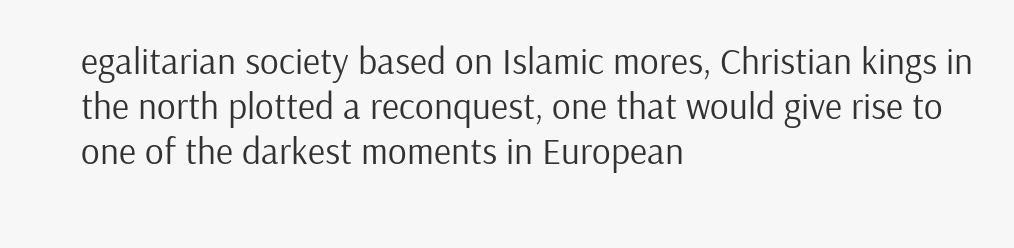egalitarian society based on Islamic mores, Christian kings in the north plotted a reconquest, one that would give rise to one of the darkest moments in European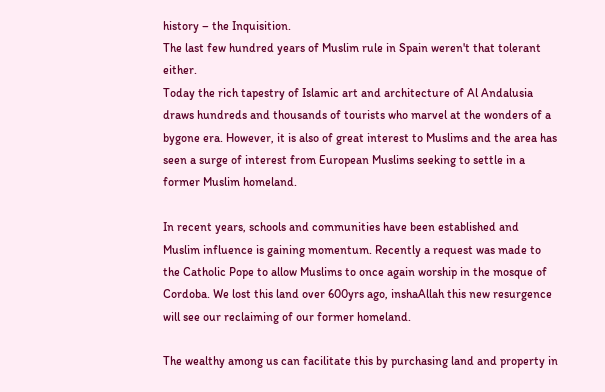history – the Inquisition.
The last few hundred years of Muslim rule in Spain weren't that tolerant either.
Today the rich tapestry of Islamic art and architecture of Al Andalusia draws hundreds and thousands of tourists who marvel at the wonders of a bygone era. However, it is also of great interest to Muslims and the area has seen a surge of interest from European Muslims seeking to settle in a former Muslim homeland.

In recent years, schools and communities have been established and Muslim influence is gaining momentum. Recently a request was made to the Catholic Pope to allow Muslims to once again worship in the mosque of Cordoba. We lost this land over 600yrs ago, inshaAllah this new resurgence will see our reclaiming of our former homeland.

The wealthy among us can facilitate this by purchasing land and property in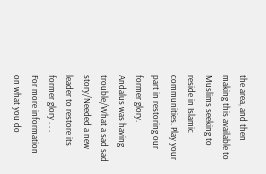the area, and then making this available to Muslims seeking to reside in Islamic communities. Play your part in restoring our former glory.
Andalus was having trouble/What a sad sad story/Needed a new leader to restore its former glory . . .
For more information on what you do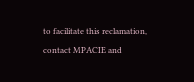to facilitate this reclamation, contact MPACIE and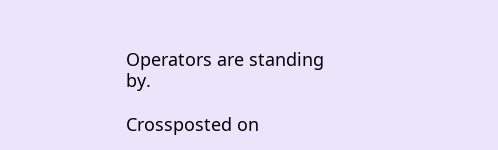Operators are standing by.

Crossposted on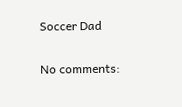Soccer Dad

No comments: